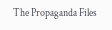The Propaganda Files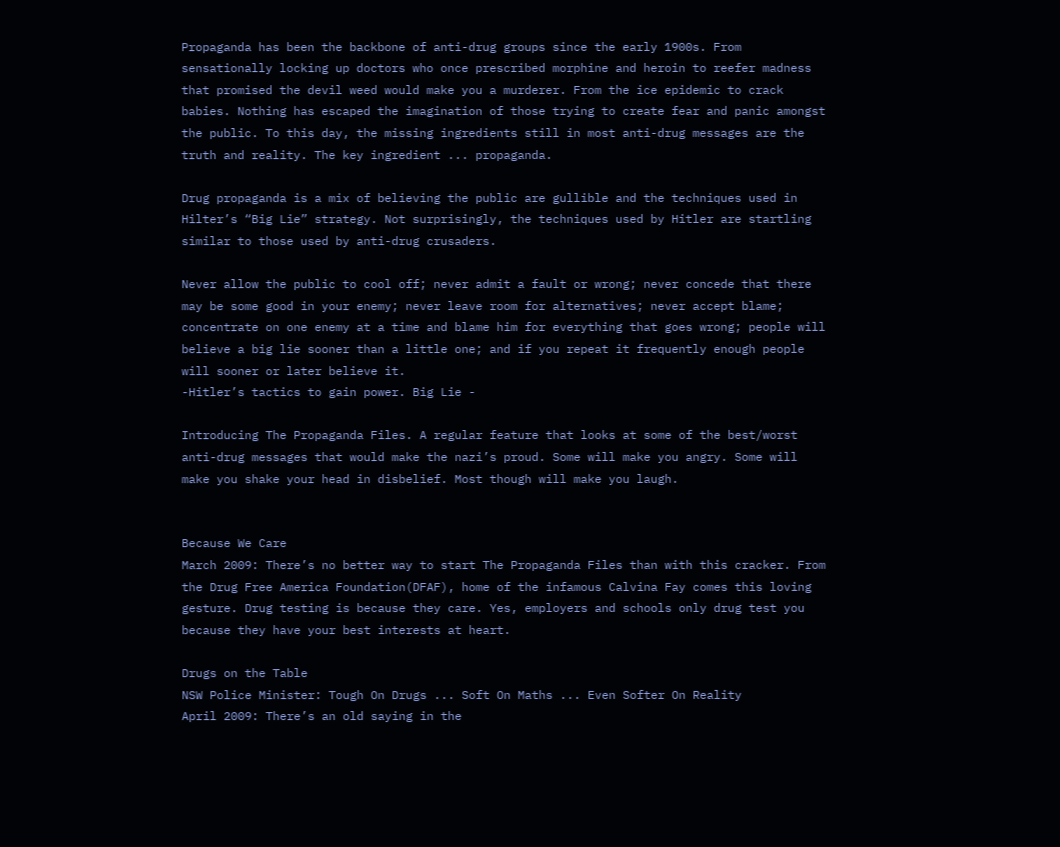Propaganda has been the backbone of anti-drug groups since the early 1900s. From sensationally locking up doctors who once prescribed morphine and heroin to reefer madness that promised the devil weed would make you a murderer. From the ice epidemic to crack babies. Nothing has escaped the imagination of those trying to create fear and panic amongst the public. To this day, the missing ingredients still in most anti-drug messages are the truth and reality. The key ingredient ... propaganda.

Drug propaganda is a mix of believing the public are gullible and the techniques used in Hilter’s “Big Lie” strategy. Not surprisingly, the techniques used by Hitler are startling similar to those used by anti-drug crusaders.

Never allow the public to cool off; never admit a fault or wrong; never concede that there may be some good in your enemy; never leave room for alternatives; never accept blame; concentrate on one enemy at a time and blame him for everything that goes wrong; people will believe a big lie sooner than a little one; and if you repeat it frequently enough people will sooner or later believe it.
-Hitler’s tactics to gain power. Big Lie -

Introducing The Propaganda Files. A regular feature that looks at some of the best/worst anti-drug messages that would make the nazi’s proud. Some will make you angry. Some will make you shake your head in disbelief. Most though will make you laugh.


Because We Care
March 2009: There’s no better way to start The Propaganda Files than with this cracker. From the Drug Free America Foundation(DFAF), home of the infamous Calvina Fay comes this loving gesture. Drug testing is because they care. Yes, employers and schools only drug test you because they have your best interests at heart.

Drugs on the Table
NSW Police Minister: Tough On Drugs ... Soft On Maths ... Even Softer On Reality
April 2009: There’s an old saying in the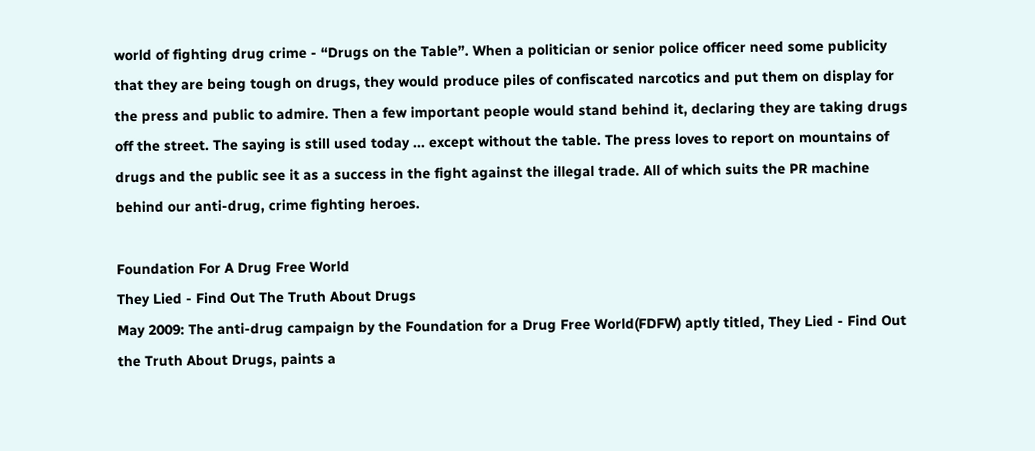world of fighting drug crime - “Drugs on the Table”. When a politician or senior police officer need some publicity that they are being tough on drugs, they would produce piles of confiscated narcotics and put them on display for the press and public to admire. Then a few important people would stand behind it, declaring they are taking drugs off the street. The saying is still used today ... except without the table. The press loves to report on mountains of drugs and the public see it as a success in the fight against the illegal trade. All of which suits the PR machine behind our anti-drug, crime fighting heroes.

Foundation For A Drug Free World
They Lied - Find Out The Truth About Drugs
May 2009: The anti-drug campaign by the Foundation for a Drug Free World(FDFW) aptly titled, They Lied - Find Out the Truth About Drugs, paints a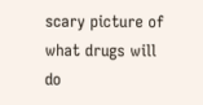scary picture of what drugs will do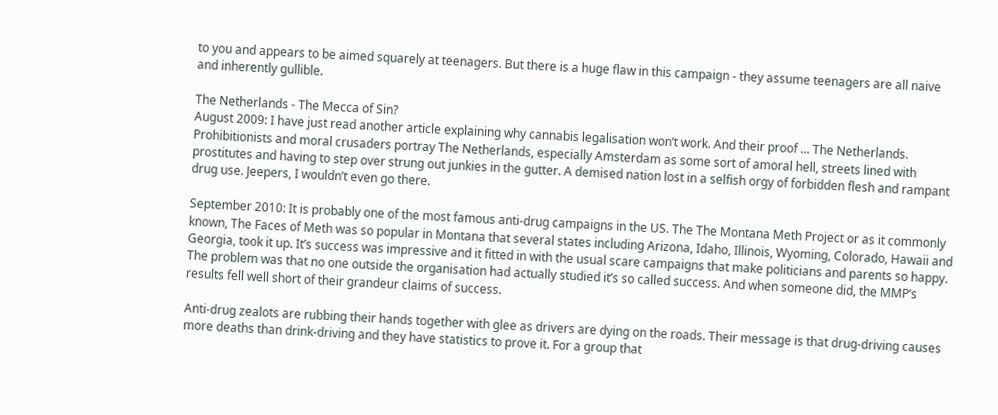to you and appears to be aimed squarely at teenagers. But there is a huge flaw in this campaign - they assume teenagers are all naive and inherently gullible.

The Netherlands - The Mecca of Sin?
August 2009: I have just read another article explaining why cannabis legalisation won’t work. And their proof ... The Netherlands. Prohibitionists and moral crusaders portray The Netherlands, especially Amsterdam as some sort of amoral hell, streets lined with prostitutes and having to step over strung out junkies in the gutter. A demised nation lost in a selfish orgy of forbidden flesh and rampant drug use. Jeepers, I wouldn’t even go there.

September 2010: It is probably one of the most famous anti-drug campaigns in the US. The The Montana Meth Project or as it commonly known, The Faces of Meth was so popular in Montana that several states including Arizona, Idaho, Illinois, Wyoming, Colorado, Hawaii and Georgia, took it up. It’s success was impressive and it fitted in with the usual scare campaigns that make politicians and parents so happy. The problem was that no one outside the organisation had actually studied it’s so called success. And when someone did, the MMP’s results fell well short of their grandeur claims of success.

Anti-drug zealots are rubbing their hands together with glee as drivers are dying on the roads. Their message is that drug-driving causes more deaths than drink-driving and they have statistics to prove it. For a group that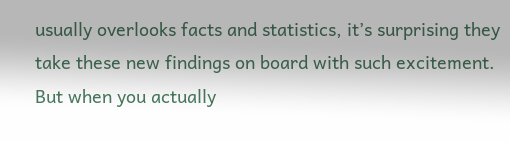usually overlooks facts and statistics, it’s surprising they take these new findings on board with such excitement. But when you actually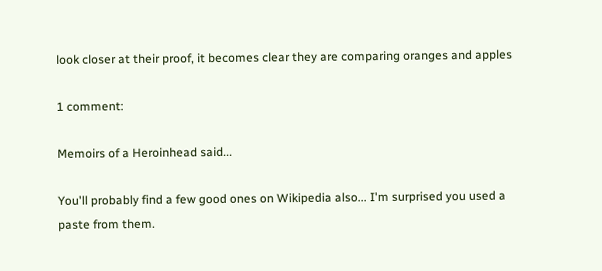look closer at their proof, it becomes clear they are comparing oranges and apples

1 comment:

Memoirs of a Heroinhead said...

You'll probably find a few good ones on Wikipedia also... I'm surprised you used a paste from them.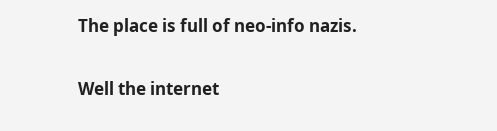The place is full of neo-info nazis.

Well the internet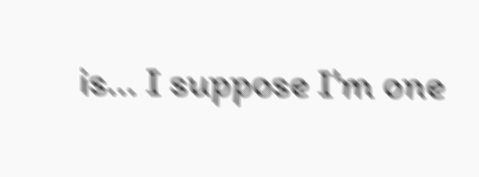is... I suppose I'm one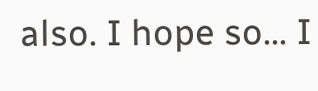also. I hope so... I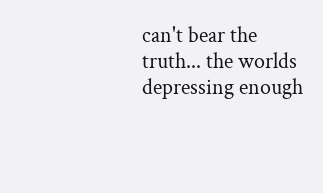can't bear the truth... the worlds depressing enough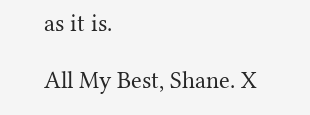as it is.

All My Best, Shane. X